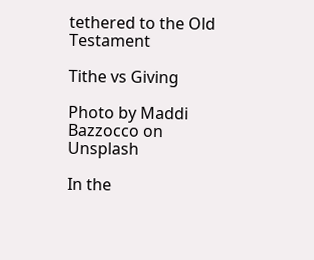tethered to the Old Testament

Tithe vs Giving

Photo by Maddi Bazzocco on Unsplash

In the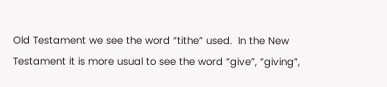Old Testament we see the word “tithe” used.  In the New Testament it is more usual to see the word “give”, “giving”,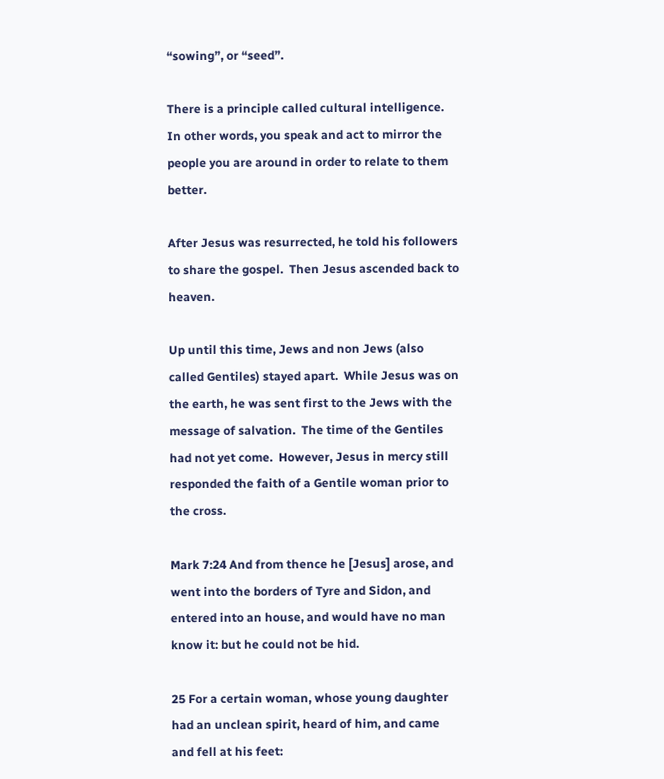“sowing”, or “seed”.

There is a principle called cultural intelligence.  In other words, you speak and act to mirror the people you are around in order to relate to them better.

After Jesus was resurrected, he told his followers to share the gospel.  Then Jesus ascended back to heaven.

Up until this time, Jews and non Jews (also called Gentiles) stayed apart.  While Jesus was on the earth, he was sent first to the Jews with the message of salvation.  The time of the Gentiles had not yet come.  However, Jesus in mercy still responded the faith of a Gentile woman prior to the cross.

Mark 7:24 And from thence he [Jesus] arose, and went into the borders of Tyre and Sidon, and entered into an house, and would have no man know it: but he could not be hid.

25 For a certain woman, whose young daughter had an unclean spirit, heard of him, and came and fell at his feet: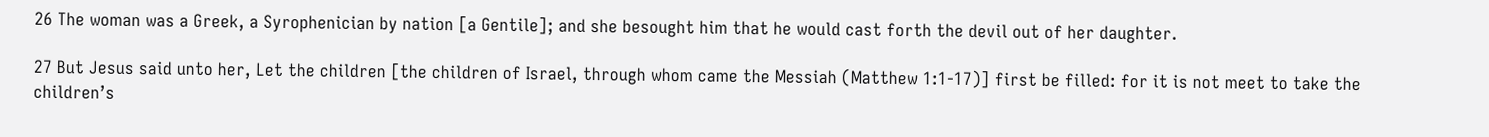26 The woman was a Greek, a Syrophenician by nation [a Gentile]; and she besought him that he would cast forth the devil out of her daughter.

27 But Jesus said unto her, Let the children [the children of Israel, through whom came the Messiah (Matthew 1:1-17)] first be filled: for it is not meet to take the children’s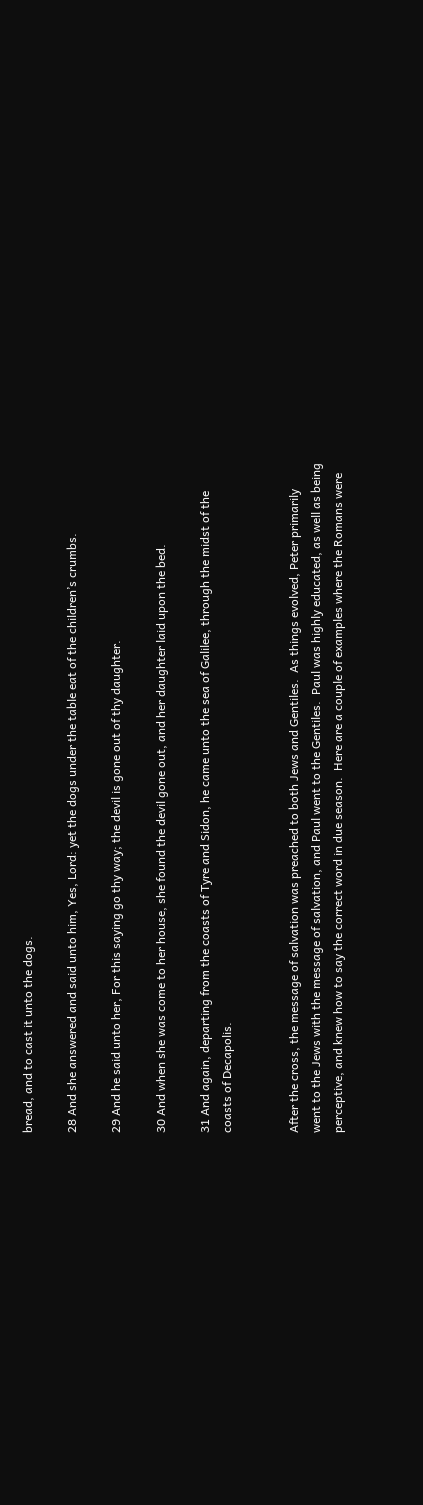bread, and to cast it unto the dogs.

28 And she answered and said unto him, Yes, Lord: yet the dogs under the table eat of the children’s crumbs.

29 And he said unto her, For this saying go thy way; the devil is gone out of thy daughter.

30 And when she was come to her house, she found the devil gone out, and her daughter laid upon the bed.

31 And again, departing from the coasts of Tyre and Sidon, he came unto the sea of Galilee, through the midst of the coasts of Decapolis.


After the cross, the message of salvation was preached to both Jews and Gentiles.  As things evolved, Peter primarily went to the Jews with the message of salvation, and Paul went to the Gentiles.  Paul was highly educated, as well as being perceptive, and knew how to say the correct word in due season.  Here are a couple of examples where the Romans were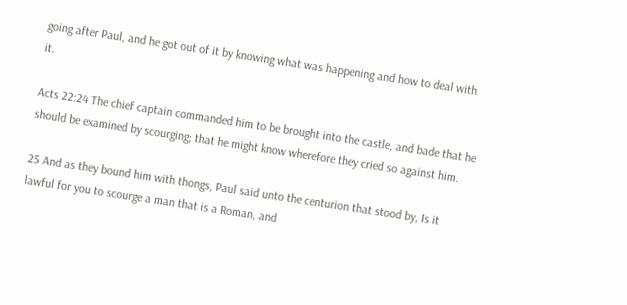going after Paul, and he got out of it by knowing what was happening and how to deal with it.

Acts 22:24 The chief captain commanded him to be brought into the castle, and bade that he should be examined by scourging; that he might know wherefore they cried so against him.

25 And as they bound him with thongs, Paul said unto the centurion that stood by, Is it lawful for you to scourge a man that is a Roman, and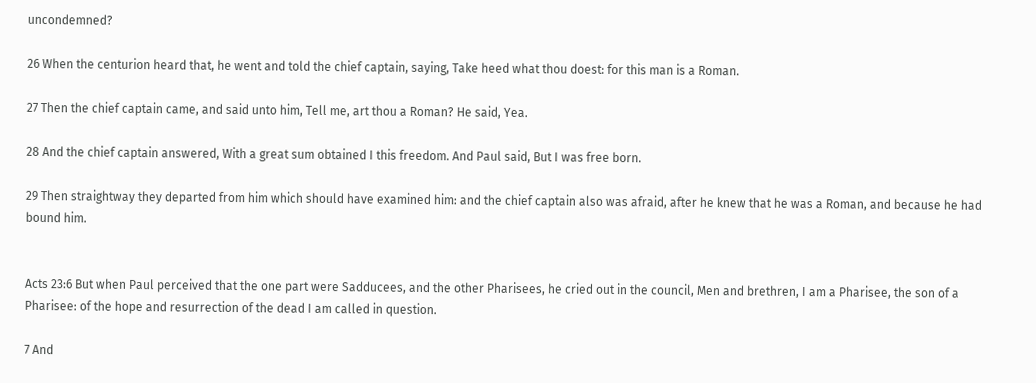uncondemned?

26 When the centurion heard that, he went and told the chief captain, saying, Take heed what thou doest: for this man is a Roman.

27 Then the chief captain came, and said unto him, Tell me, art thou a Roman? He said, Yea.

28 And the chief captain answered, With a great sum obtained I this freedom. And Paul said, But I was free born.

29 Then straightway they departed from him which should have examined him: and the chief captain also was afraid, after he knew that he was a Roman, and because he had bound him.


Acts 23:6 But when Paul perceived that the one part were Sadducees, and the other Pharisees, he cried out in the council, Men and brethren, I am a Pharisee, the son of a Pharisee: of the hope and resurrection of the dead I am called in question.

7 And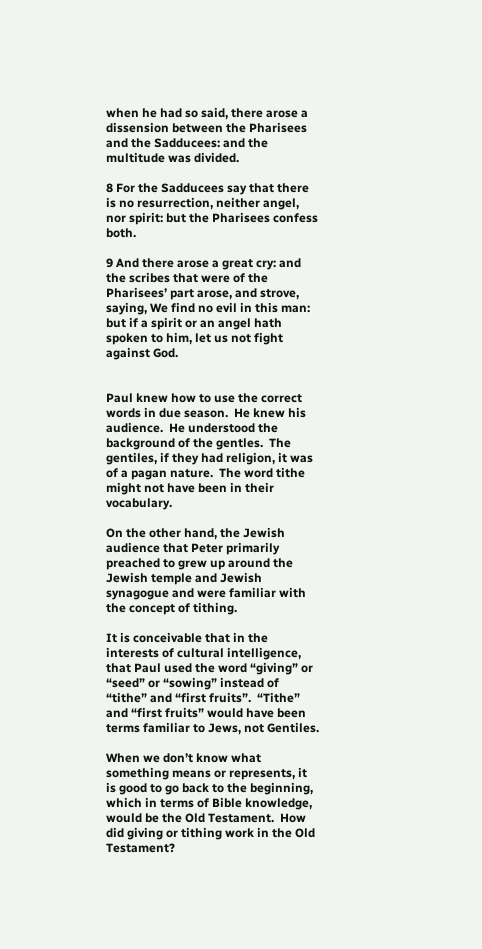when he had so said, there arose a dissension between the Pharisees and the Sadducees: and the multitude was divided.

8 For the Sadducees say that there is no resurrection, neither angel, nor spirit: but the Pharisees confess both.

9 And there arose a great cry: and the scribes that were of the Pharisees’ part arose, and strove, saying, We find no evil in this man: but if a spirit or an angel hath spoken to him, let us not fight against God.


Paul knew how to use the correct words in due season.  He knew his audience.  He understood the background of the gentles.  The gentiles, if they had religion, it was of a pagan nature.  The word tithe might not have been in their vocabulary.

On the other hand, the Jewish audience that Peter primarily preached to grew up around the Jewish temple and Jewish synagogue and were familiar with the concept of tithing.

It is conceivable that in the interests of cultural intelligence, that Paul used the word “giving” or “seed” or “sowing” instead of “tithe” and “first fruits”.  “Tithe” and “first fruits” would have been terms familiar to Jews, not Gentiles.

When we don’t know what something means or represents, it is good to go back to the beginning, which in terms of Bible knowledge, would be the Old Testament.  How did giving or tithing work in the Old Testament?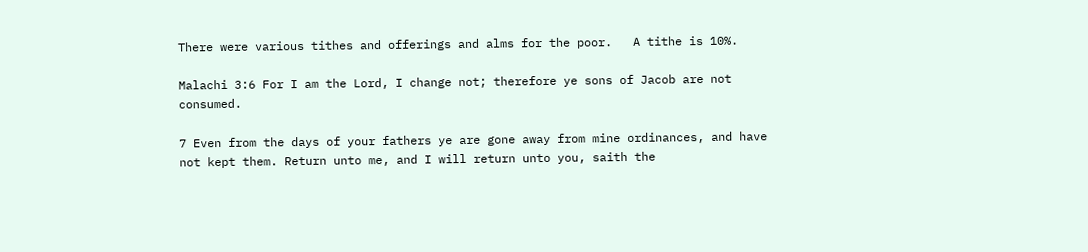There were various tithes and offerings and alms for the poor.   A tithe is 10%.

Malachi 3:6 For I am the Lord, I change not; therefore ye sons of Jacob are not consumed.

7 Even from the days of your fathers ye are gone away from mine ordinances, and have not kept them. Return unto me, and I will return unto you, saith the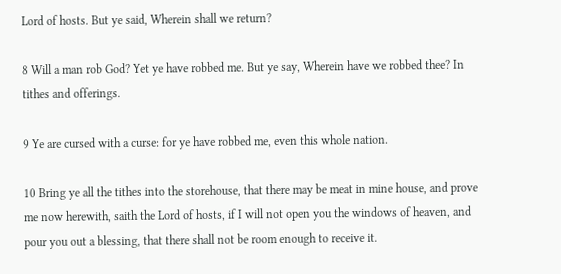Lord of hosts. But ye said, Wherein shall we return?

8 Will a man rob God? Yet ye have robbed me. But ye say, Wherein have we robbed thee? In tithes and offerings.

9 Ye are cursed with a curse: for ye have robbed me, even this whole nation.

10 Bring ye all the tithes into the storehouse, that there may be meat in mine house, and prove me now herewith, saith the Lord of hosts, if I will not open you the windows of heaven, and pour you out a blessing, that there shall not be room enough to receive it.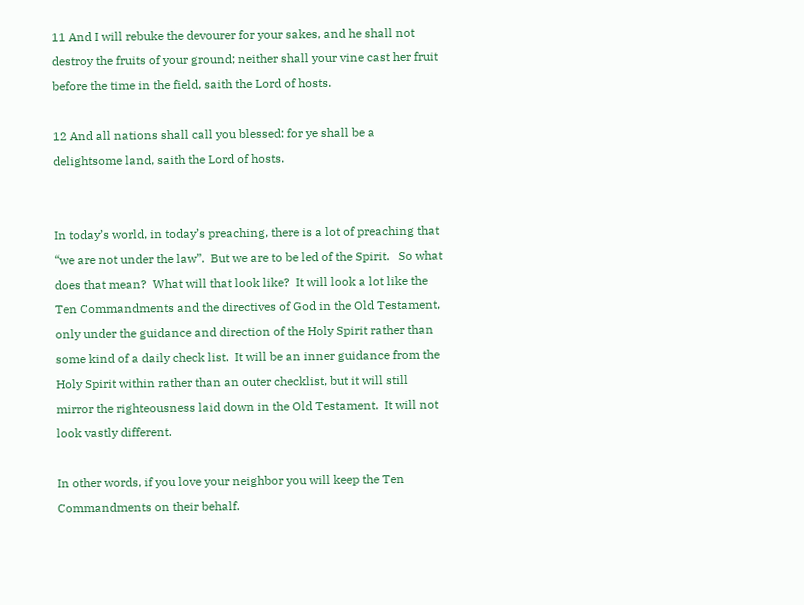11 And I will rebuke the devourer for your sakes, and he shall not destroy the fruits of your ground; neither shall your vine cast her fruit before the time in the field, saith the Lord of hosts.

12 And all nations shall call you blessed: for ye shall be a delightsome land, saith the Lord of hosts.


In today’s world, in today’s preaching, there is a lot of preaching that “we are not under the law”.  But we are to be led of the Spirit.   So what does that mean?  What will that look like?  It will look a lot like the Ten Commandments and the directives of God in the Old Testament, only under the guidance and direction of the Holy Spirit rather than some kind of a daily check list.  It will be an inner guidance from the Holy Spirit within rather than an outer checklist, but it will still mirror the righteousness laid down in the Old Testament.  It will not look vastly different.

In other words, if you love your neighbor you will keep the Ten Commandments on their behalf.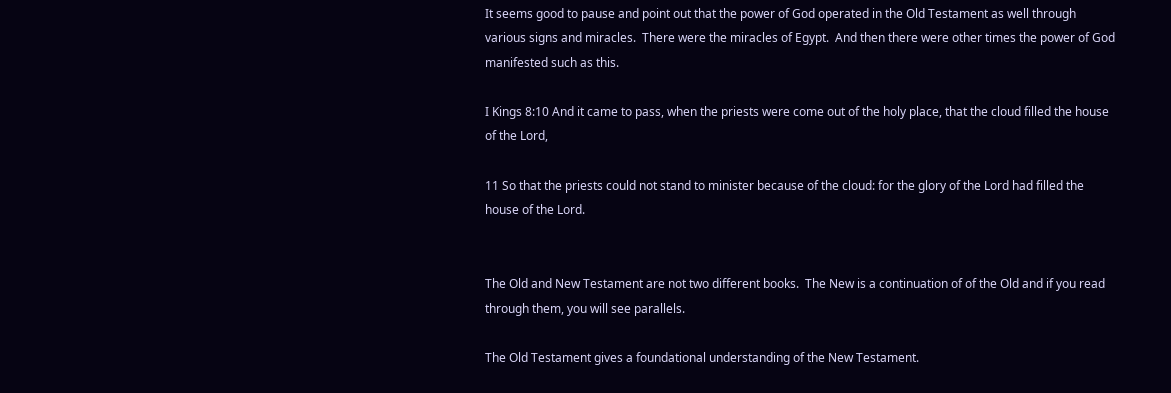It seems good to pause and point out that the power of God operated in the Old Testament as well through various signs and miracles.  There were the miracles of Egypt.  And then there were other times the power of God manifested such as this.

I Kings 8:10 And it came to pass, when the priests were come out of the holy place, that the cloud filled the house of the Lord,

11 So that the priests could not stand to minister because of the cloud: for the glory of the Lord had filled the house of the Lord.


The Old and New Testament are not two different books.  The New is a continuation of of the Old and if you read through them, you will see parallels.

The Old Testament gives a foundational understanding of the New Testament.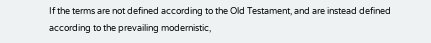If the terms are not defined according to the Old Testament, and are instead defined according to the prevailing modernistic,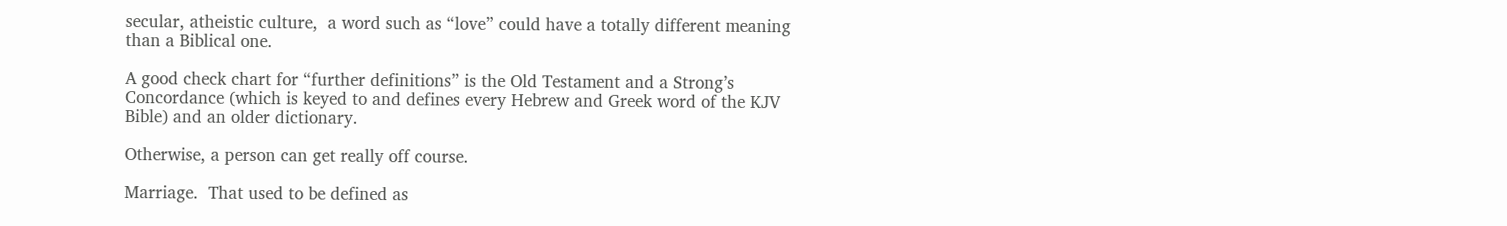secular, atheistic culture,  a word such as “love” could have a totally different meaning than a Biblical one.

A good check chart for “further definitions” is the Old Testament and a Strong’s Concordance (which is keyed to and defines every Hebrew and Greek word of the KJV Bible) and an older dictionary.

Otherwise, a person can get really off course.

Marriage.  That used to be defined as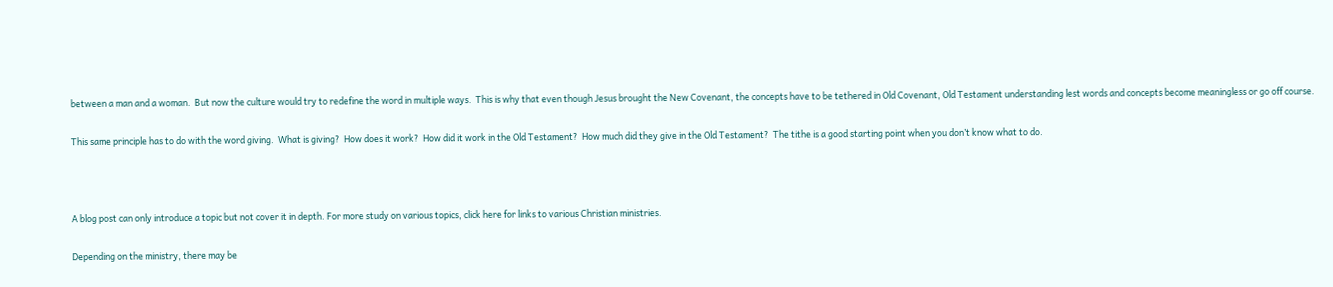between a man and a woman.  But now the culture would try to redefine the word in multiple ways.  This is why that even though Jesus brought the New Covenant, the concepts have to be tethered in Old Covenant, Old Testament understanding lest words and concepts become meaningless or go off course.

This same principle has to do with the word giving.  What is giving?  How does it work?  How did it work in the Old Testament?  How much did they give in the Old Testament?  The tithe is a good starting point when you don’t know what to do.



A blog post can only introduce a topic but not cover it in depth. For more study on various topics, click here for links to various Christian ministries.

Depending on the ministry, there may be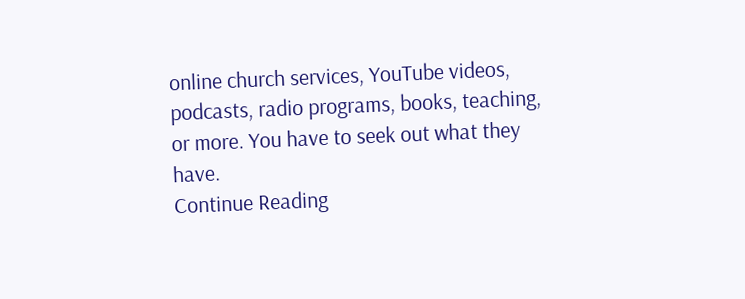online church services, YouTube videos, podcasts, radio programs, books, teaching, or more. You have to seek out what they have.
Continue Reading